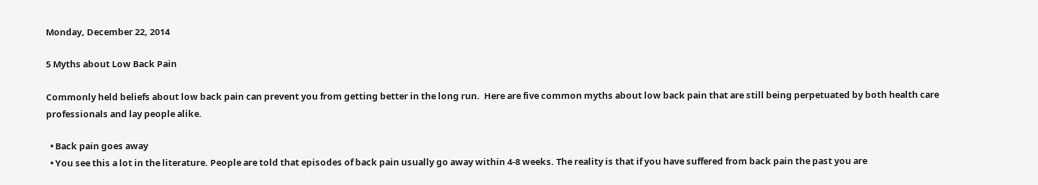Monday, December 22, 2014

5 Myths about Low Back Pain

Commonly held beliefs about low back pain can prevent you from getting better in the long run.  Here are five common myths about low back pain that are still being perpetuated by both health care professionals and lay people alike.

  • Back pain goes away
  • You see this a lot in the literature. People are told that episodes of back pain usually go away within 4-8 weeks. The reality is that if you have suffered from back pain the past you are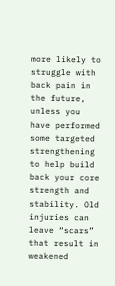more likely to struggle with back pain in the future, unless you have performed some targeted strengthening to help build back your core strength and stability. Old injuries can leave “scars” that result in weakened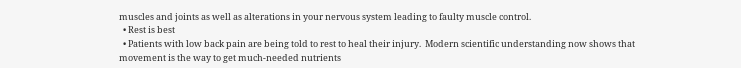muscles and joints as well as alterations in your nervous system leading to faulty muscle control.
  • Rest is best
  • Patients with low back pain are being told to rest to heal their injury.  Modern scientific understanding now shows that movement is the way to get much-needed nutrients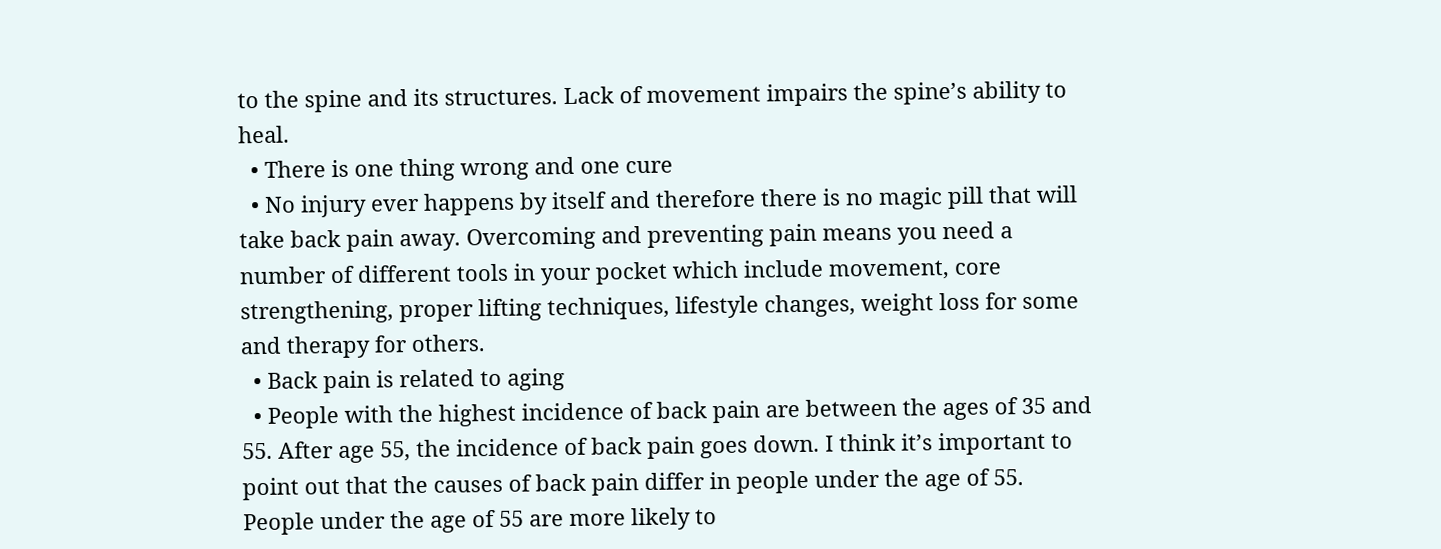to the spine and its structures. Lack of movement impairs the spine’s ability to heal.
  • There is one thing wrong and one cure
  • No injury ever happens by itself and therefore there is no magic pill that will take back pain away. Overcoming and preventing pain means you need a number of different tools in your pocket which include movement, core strengthening, proper lifting techniques, lifestyle changes, weight loss for some and therapy for others.
  • Back pain is related to aging
  • People with the highest incidence of back pain are between the ages of 35 and 55. After age 55, the incidence of back pain goes down. I think it’s important to point out that the causes of back pain differ in people under the age of 55. People under the age of 55 are more likely to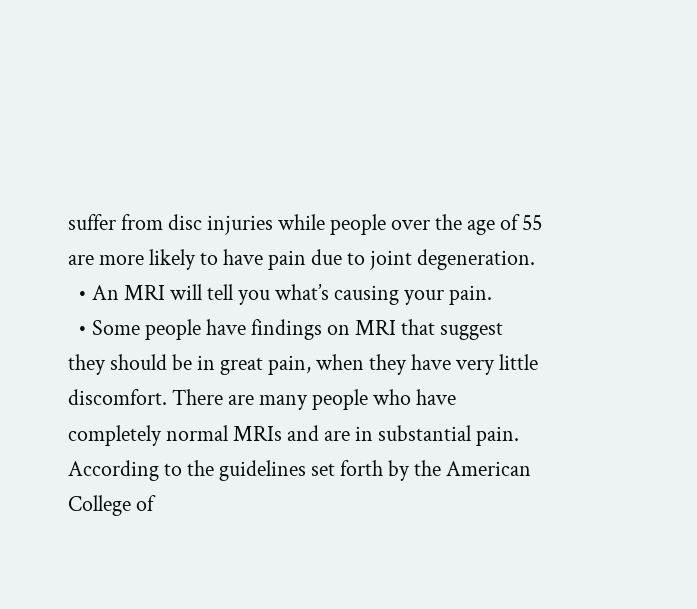suffer from disc injuries while people over the age of 55 are more likely to have pain due to joint degeneration.
  • An MRI will tell you what’s causing your pain.
  • Some people have findings on MRI that suggest they should be in great pain, when they have very little discomfort. There are many people who have completely normal MRIs and are in substantial pain. According to the guidelines set forth by the American College of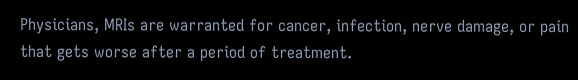Physicians, MRIs are warranted for cancer, infection, nerve damage, or pain that gets worse after a period of treatment.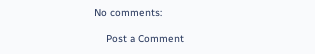No comments:

    Post a Comment